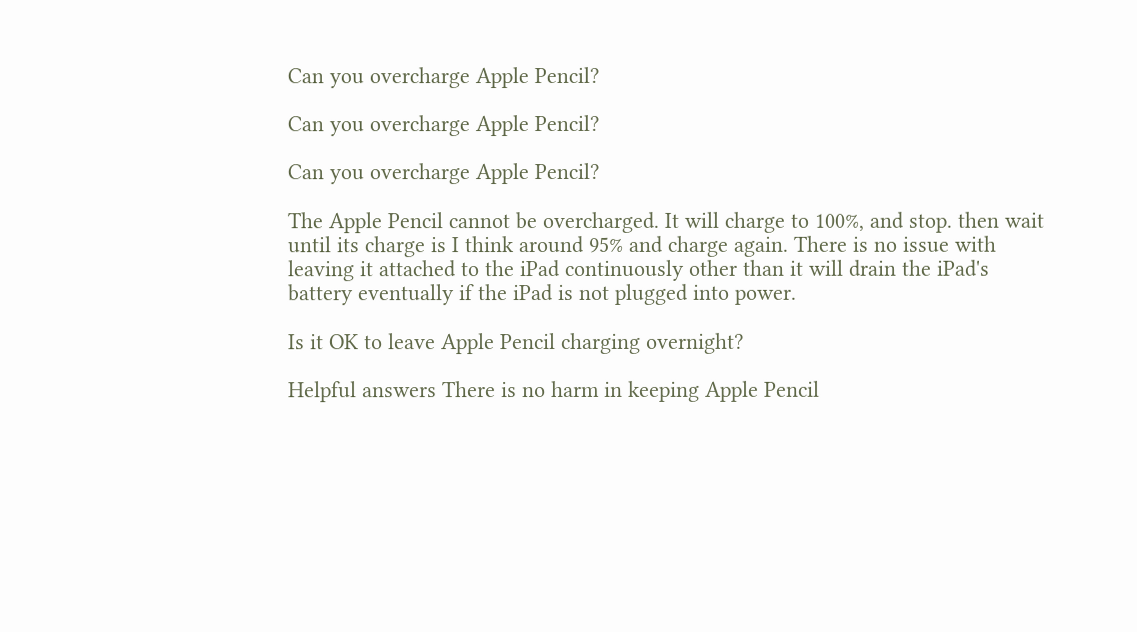Can you overcharge Apple Pencil?

Can you overcharge Apple Pencil?

Can you overcharge Apple Pencil?

The Apple Pencil cannot be overcharged. It will charge to 100%, and stop. then wait until its charge is I think around 95% and charge again. There is no issue with leaving it attached to the iPad continuously other than it will drain the iPad's battery eventually if the iPad is not plugged into power.

Is it OK to leave Apple Pencil charging overnight?

Helpful answers There is no harm in keeping Apple Pencil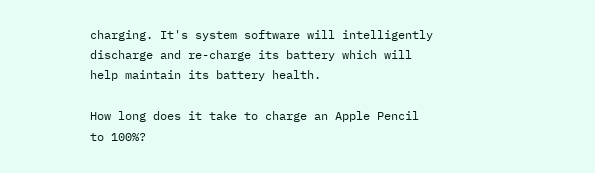charging. It's system software will intelligently discharge and re-charge its battery which will help maintain its battery health.

How long does it take to charge an Apple Pencil to 100%?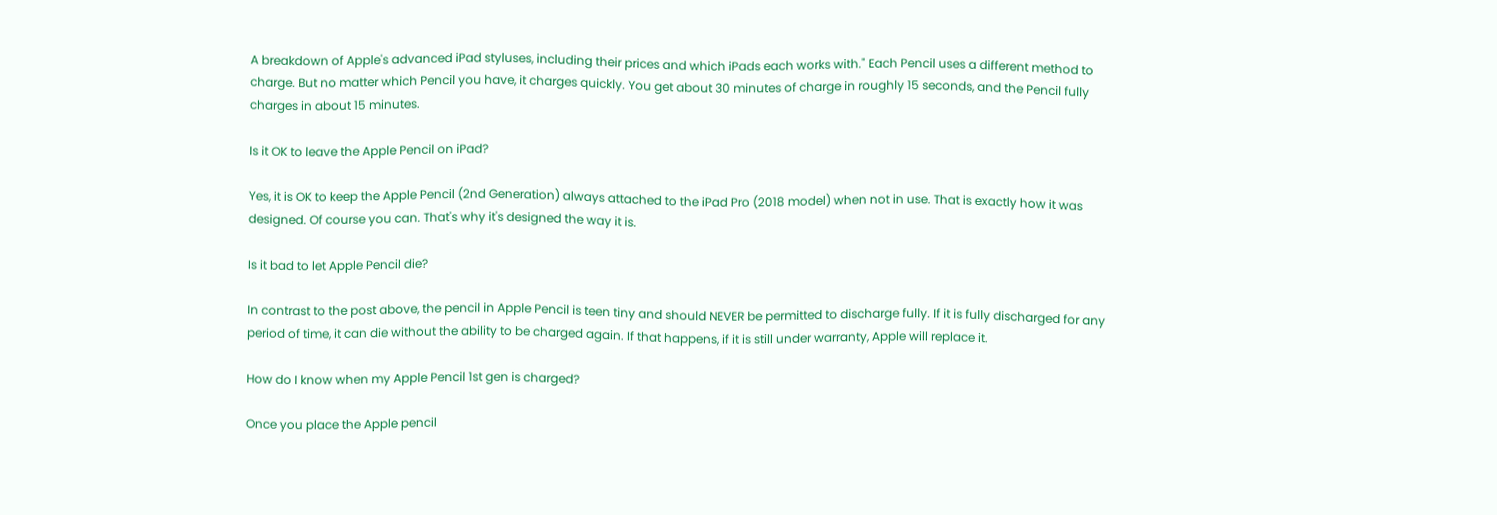A breakdown of Apple's advanced iPad styluses, including their prices and which iPads each works with." Each Pencil uses a different method to charge. But no matter which Pencil you have, it charges quickly. You get about 30 minutes of charge in roughly 15 seconds, and the Pencil fully charges in about 15 minutes.

Is it OK to leave the Apple Pencil on iPad?

Yes, it is OK to keep the Apple Pencil (2nd Generation) always attached to the iPad Pro (2018 model) when not in use. That is exactly how it was designed. Of course you can. That's why it's designed the way it is.

Is it bad to let Apple Pencil die?

In contrast to the post above, the pencil in Apple Pencil is teen tiny and should NEVER be permitted to discharge fully. If it is fully discharged for any period of time, it can die without the ability to be charged again. If that happens, if it is still under warranty, Apple will replace it.

How do I know when my Apple Pencil 1st gen is charged?

Once you place the Apple pencil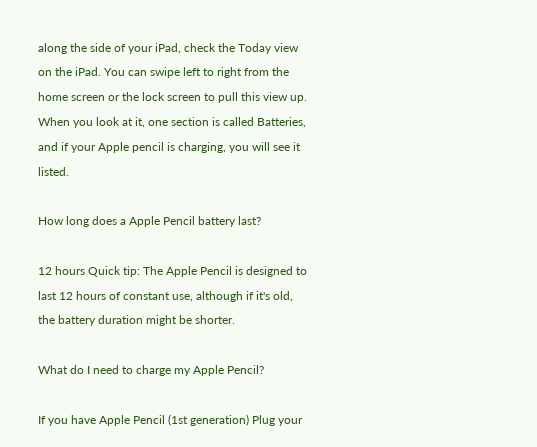along the side of your iPad, check the Today view on the iPad. You can swipe left to right from the home screen or the lock screen to pull this view up. When you look at it, one section is called Batteries, and if your Apple pencil is charging, you will see it listed.

How long does a Apple Pencil battery last?

12 hours Quick tip: The Apple Pencil is designed to last 12 hours of constant use, although if it's old, the battery duration might be shorter.

What do I need to charge my Apple Pencil?

If you have Apple Pencil (1st generation) Plug your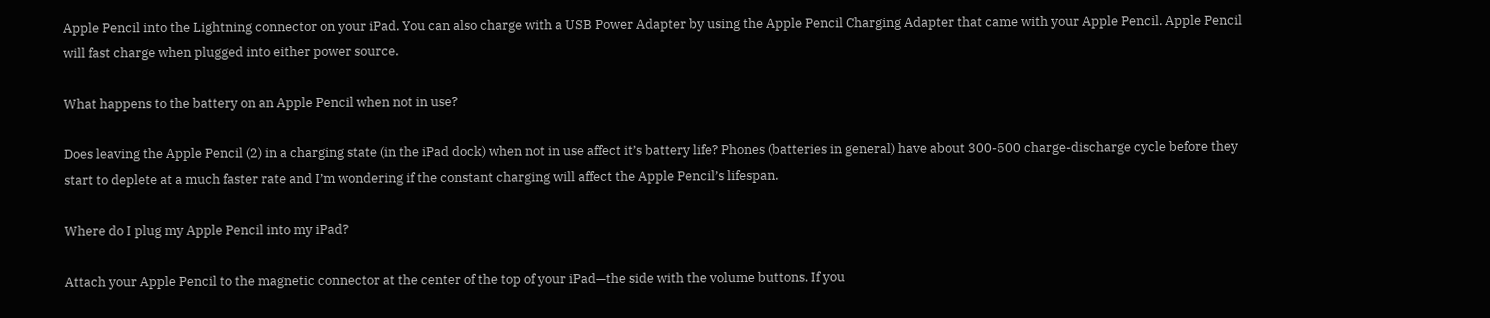Apple Pencil into the Lightning connector on your iPad. You can also charge with a USB Power Adapter by using the Apple Pencil Charging Adapter that came with your Apple Pencil. Apple Pencil will fast charge when plugged into either power source.

What happens to the battery on an Apple Pencil when not in use?

Does leaving the Apple Pencil (2) in a charging state (in the iPad dock) when not in use affect it’s battery life? Phones (batteries in general) have about 300-500 charge-discharge cycle before they start to deplete at a much faster rate and I’m wondering if the constant charging will affect the Apple Pencil’s lifespan.

Where do I plug my Apple Pencil into my iPad?

Attach your Apple Pencil to the magnetic connector at the center of the top of your iPad—the side with the volume buttons. If you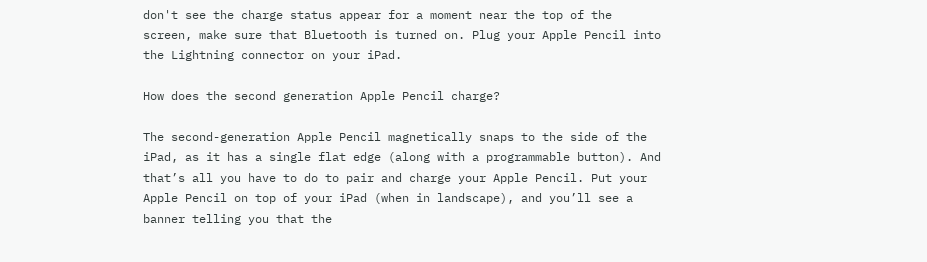don't see the charge status appear for a moment near the top of the screen, make sure that Bluetooth is turned on. Plug your Apple Pencil into the Lightning connector on your iPad.

How does the second generation Apple Pencil charge?

The second-generation Apple Pencil magnetically snaps to the side of the iPad, as it has a single flat edge (along with a programmable button). And that’s all you have to do to pair and charge your Apple Pencil. Put your Apple Pencil on top of your iPad (when in landscape), and you’ll see a banner telling you that the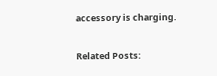accessory is charging.

Related Posts: